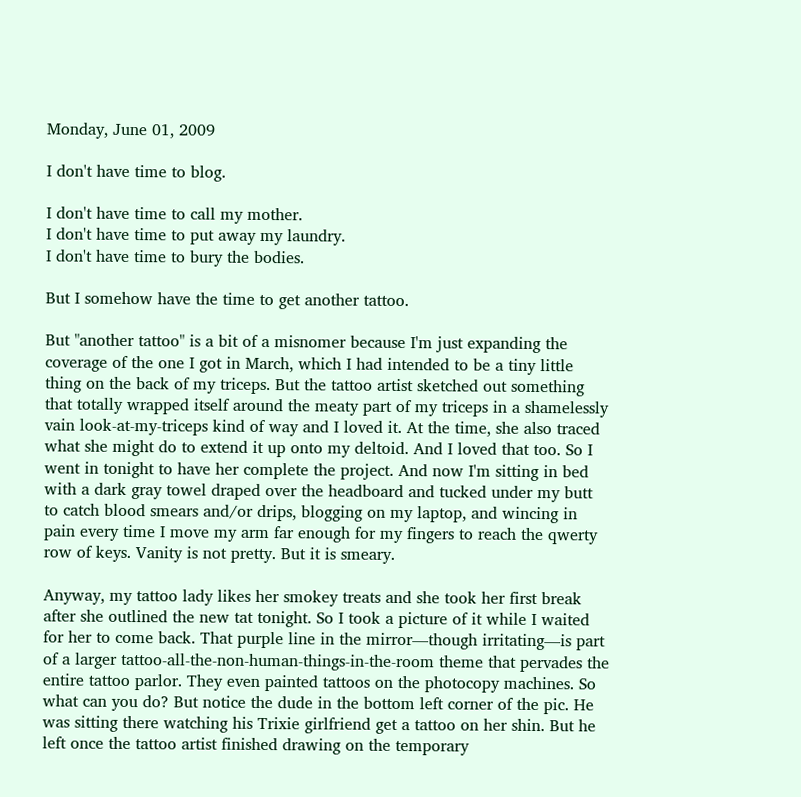Monday, June 01, 2009

I don't have time to blog.

I don't have time to call my mother.
I don't have time to put away my laundry.
I don't have time to bury the bodies.

But I somehow have the time to get another tattoo.

But "another tattoo" is a bit of a misnomer because I'm just expanding the coverage of the one I got in March, which I had intended to be a tiny little thing on the back of my triceps. But the tattoo artist sketched out something that totally wrapped itself around the meaty part of my triceps in a shamelessly vain look-at-my-triceps kind of way and I loved it. At the time, she also traced what she might do to extend it up onto my deltoid. And I loved that too. So I went in tonight to have her complete the project. And now I'm sitting in bed with a dark gray towel draped over the headboard and tucked under my butt to catch blood smears and/or drips, blogging on my laptop, and wincing in pain every time I move my arm far enough for my fingers to reach the qwerty row of keys. Vanity is not pretty. But it is smeary.

Anyway, my tattoo lady likes her smokey treats and she took her first break after she outlined the new tat tonight. So I took a picture of it while I waited for her to come back. That purple line in the mirror—though irritating—is part of a larger tattoo-all-the-non-human-things-in-the-room theme that pervades the entire tattoo parlor. They even painted tattoos on the photocopy machines. So what can you do? But notice the dude in the bottom left corner of the pic. He was sitting there watching his Trixie girlfriend get a tattoo on her shin. But he left once the tattoo artist finished drawing on the temporary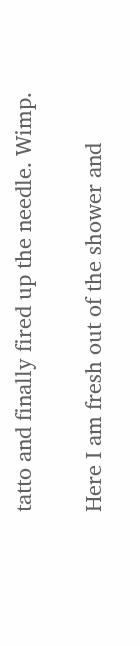tatto and finally fired up the needle. Wimp.

Here I am fresh out of the shower and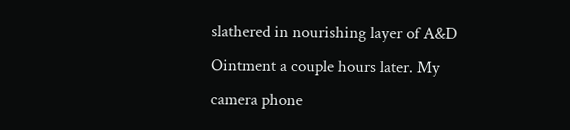slathered in nourishing layer of A&D Ointment a couple hours later. My camera phone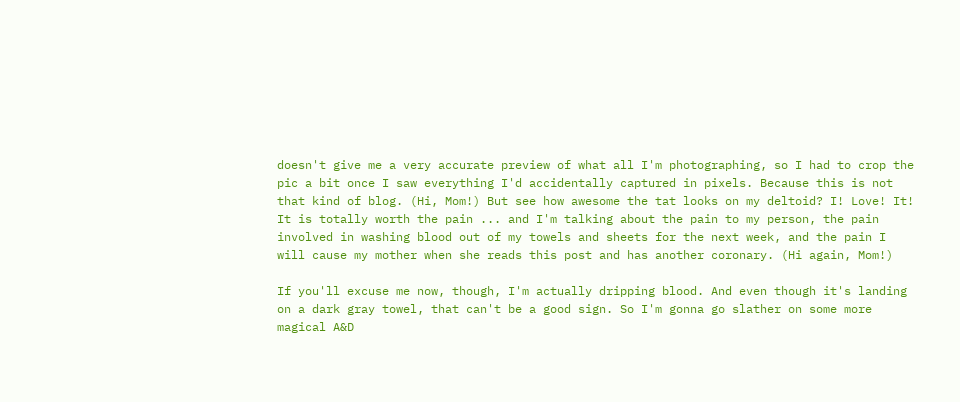doesn't give me a very accurate preview of what all I'm photographing, so I had to crop the pic a bit once I saw everything I'd accidentally captured in pixels. Because this is not that kind of blog. (Hi, Mom!) But see how awesome the tat looks on my deltoid? I! Love! It! It is totally worth the pain ... and I'm talking about the pain to my person, the pain involved in washing blood out of my towels and sheets for the next week, and the pain I will cause my mother when she reads this post and has another coronary. (Hi again, Mom!)

If you'll excuse me now, though, I'm actually dripping blood. And even though it's landing on a dark gray towel, that can't be a good sign. So I'm gonna go slather on some more magical A&D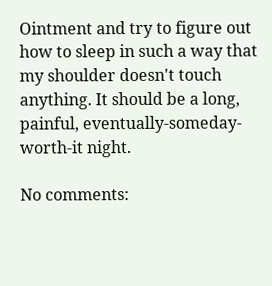Ointment and try to figure out how to sleep in such a way that my shoulder doesn't touch anything. It should be a long, painful, eventually-someday-worth-it night.

No comments: